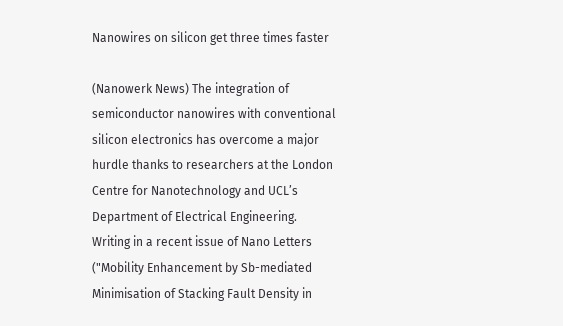Nanowires on silicon get three times faster

(Nanowerk News) The integration of semiconductor nanowires with conventional silicon electronics has overcome a major hurdle thanks to researchers at the London Centre for Nanotechnology and UCL’s Department of Electrical Engineering.
Writing in a recent issue of Nano Letters ("Mobility Enhancement by Sb-mediated Minimisation of Stacking Fault Density in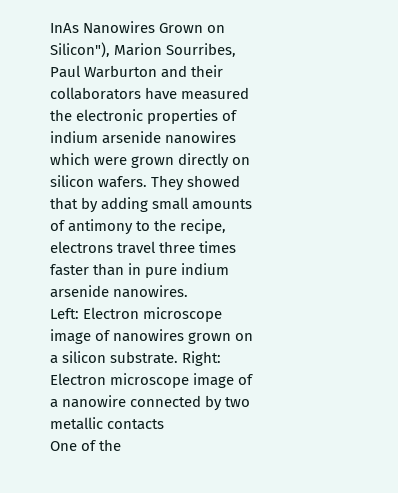InAs Nanowires Grown on Silicon"), Marion Sourribes, Paul Warburton and their collaborators have measured the electronic properties of indium arsenide nanowires which were grown directly on silicon wafers. They showed that by adding small amounts of antimony to the recipe, electrons travel three times faster than in pure indium arsenide nanowires.
Left: Electron microscope image of nanowires grown on a silicon substrate. Right: Electron microscope image of a nanowire connected by two metallic contacts
One of the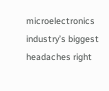microelectronics industry’s biggest headaches right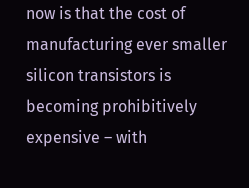now is that the cost of manufacturing ever smaller silicon transistors is becoming prohibitively expensive – with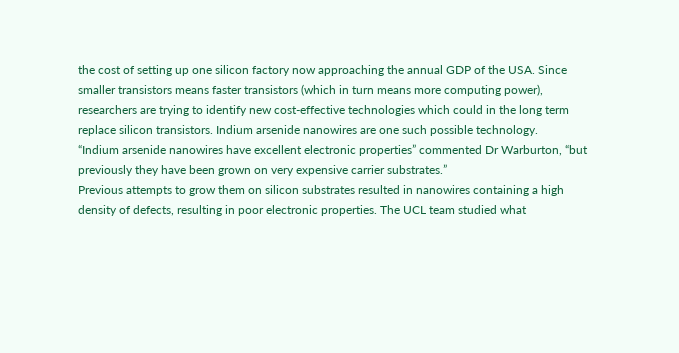the cost of setting up one silicon factory now approaching the annual GDP of the USA. Since smaller transistors means faster transistors (which in turn means more computing power), researchers are trying to identify new cost-effective technologies which could in the long term replace silicon transistors. Indium arsenide nanowires are one such possible technology.
“Indium arsenide nanowires have excellent electronic properties” commented Dr Warburton, “but previously they have been grown on very expensive carrier substrates.”
Previous attempts to grow them on silicon substrates resulted in nanowires containing a high density of defects, resulting in poor electronic properties. The UCL team studied what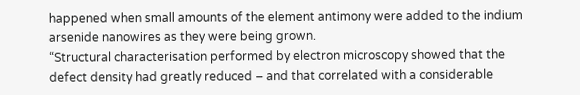happened when small amounts of the element antimony were added to the indium arsenide nanowires as they were being grown.
“Structural characterisation performed by electron microscopy showed that the defect density had greatly reduced – and that correlated with a considerable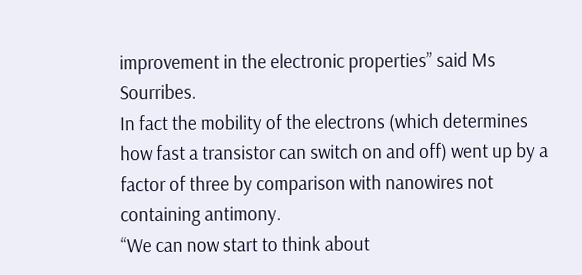improvement in the electronic properties” said Ms Sourribes.
In fact the mobility of the electrons (which determines how fast a transistor can switch on and off) went up by a factor of three by comparison with nanowires not containing antimony.
“We can now start to think about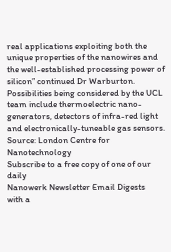real applications exploiting both the unique properties of the nanowires and the well-established processing power of silicon” continued Dr Warburton.
Possibilities being considered by the UCL team include thermoelectric nano-generators, detectors of infra-red light and electronically-tuneable gas sensors.
Source: London Centre for Nanotechnology
Subscribe to a free copy of one of our daily
Nanowerk Newsletter Email Digests
with a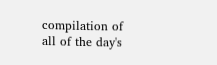compilation of all of the day's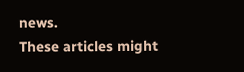news.
These articles might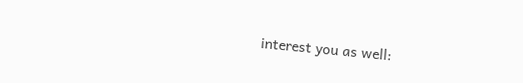interest you as well: